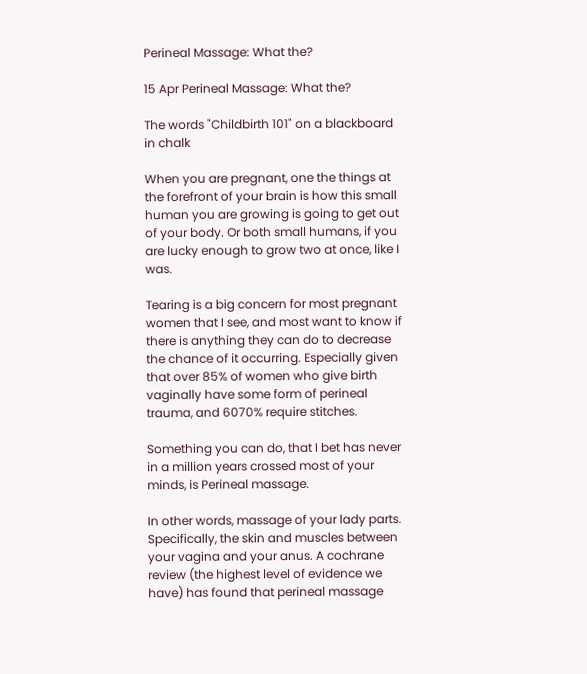Perineal Massage: What the?

15 Apr Perineal Massage: What the?

The words "Childbirth 101" on a blackboard in chalk

When you are pregnant, one the things at the forefront of your brain is how this small human you are growing is going to get out of your body. Or both small humans, if you are lucky enough to grow two at once, like I was.

Tearing is a big concern for most pregnant women that I see, and most want to know if there is anything they can do to decrease the chance of it occurring. Especially given that over 85% of women who give birth vaginally have some form of perineal trauma, and 6070% require stitches.

Something you can do, that I bet has never in a million years crossed most of your minds, is Perineal massage.

In other words, massage of your lady parts. Specifically, the skin and muscles between your vagina and your anus. A cochrane review (the highest level of evidence we have) has found that perineal massage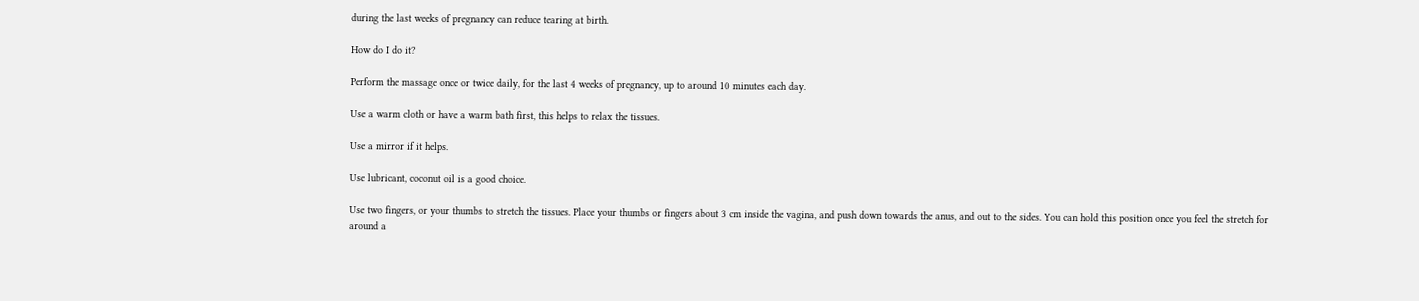during the last weeks of pregnancy can reduce tearing at birth.

How do I do it?

Perform the massage once or twice daily, for the last 4 weeks of pregnancy, up to around 10 minutes each day.

Use a warm cloth or have a warm bath first, this helps to relax the tissues.

Use a mirror if it helps.

Use lubricant, coconut oil is a good choice.

Use two fingers, or your thumbs to stretch the tissues. Place your thumbs or fingers about 3 cm inside the vagina, and push down towards the anus, and out to the sides. You can hold this position once you feel the stretch for around a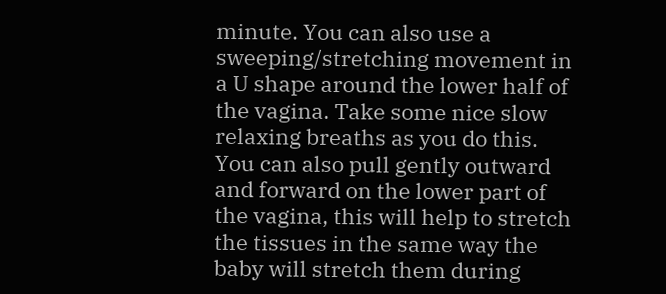minute. You can also use a sweeping/stretching movement in a U shape around the lower half of the vagina. Take some nice slow relaxing breaths as you do this. You can also pull gently outward and forward on the lower part of the vagina, this will help to stretch the tissues in the same way the baby will stretch them during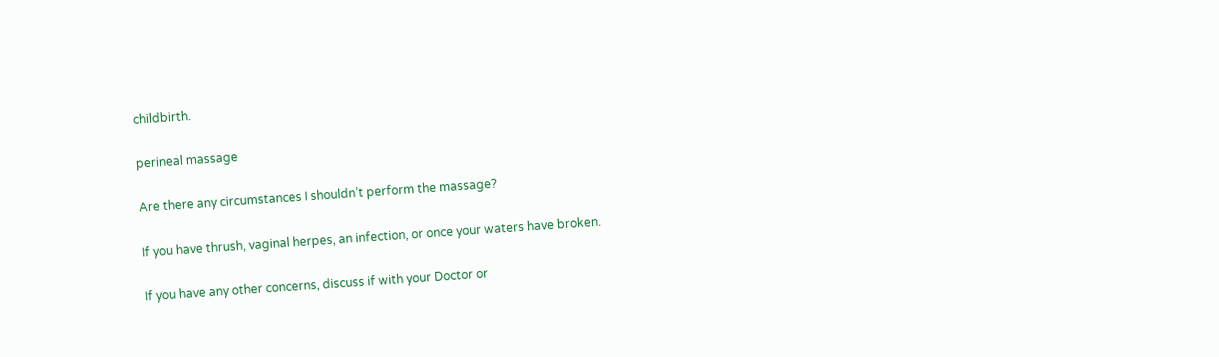childbirth.

perineal massage

Are there any circumstances I shouldn’t perform the massage?

If you have thrush, vaginal herpes, an infection, or once your waters have broken.

If you have any other concerns, discuss if with your Doctor or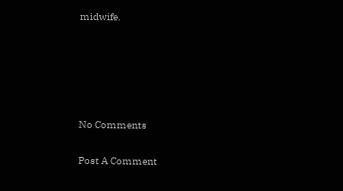midwife.





No Comments

Post A Comment